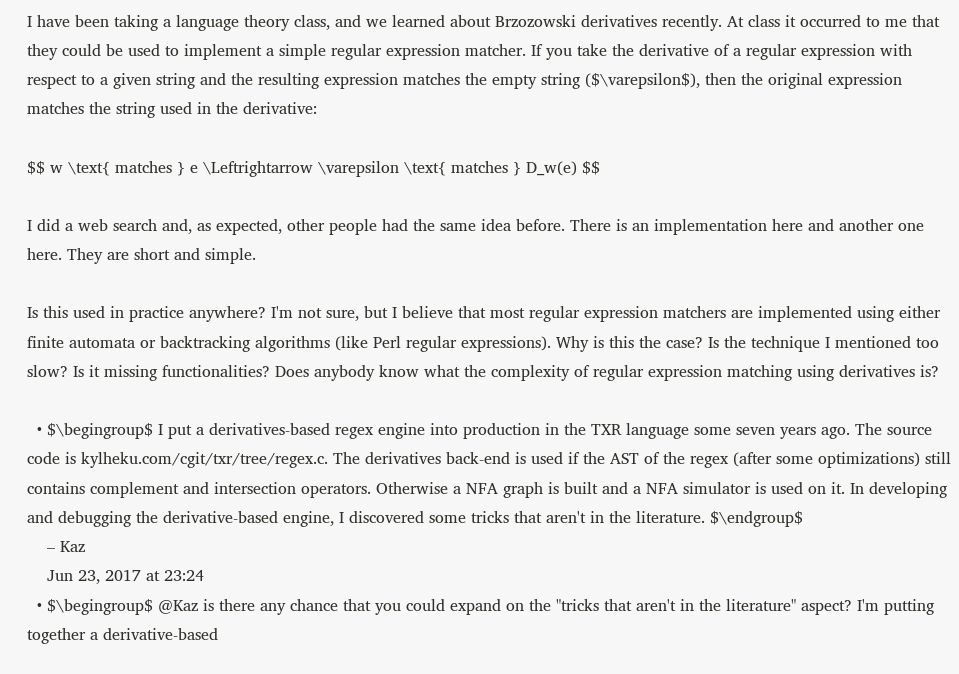I have been taking a language theory class, and we learned about Brzozowski derivatives recently. At class it occurred to me that they could be used to implement a simple regular expression matcher. If you take the derivative of a regular expression with respect to a given string and the resulting expression matches the empty string ($\varepsilon$), then the original expression matches the string used in the derivative:

$$ w \text{ matches } e \Leftrightarrow \varepsilon \text{ matches } D_w(e) $$

I did a web search and, as expected, other people had the same idea before. There is an implementation here and another one here. They are short and simple.

Is this used in practice anywhere? I'm not sure, but I believe that most regular expression matchers are implemented using either finite automata or backtracking algorithms (like Perl regular expressions). Why is this the case? Is the technique I mentioned too slow? Is it missing functionalities? Does anybody know what the complexity of regular expression matching using derivatives is?

  • $\begingroup$ I put a derivatives-based regex engine into production in the TXR language some seven years ago. The source code is kylheku.com/cgit/txr/tree/regex.c. The derivatives back-end is used if the AST of the regex (after some optimizations) still contains complement and intersection operators. Otherwise a NFA graph is built and a NFA simulator is used on it. In developing and debugging the derivative-based engine, I discovered some tricks that aren't in the literature. $\endgroup$
    – Kaz
    Jun 23, 2017 at 23:24
  • $\begingroup$ @Kaz is there any chance that you could expand on the "tricks that aren't in the literature" aspect? I'm putting together a derivative-based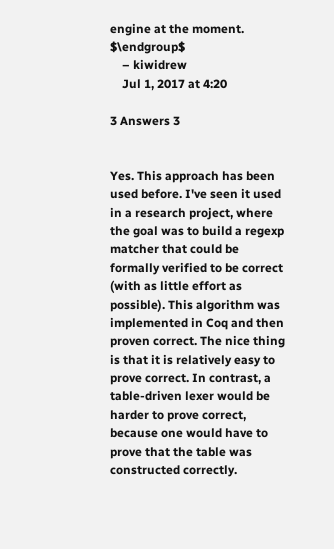engine at the moment. $\endgroup$
    – kiwidrew
    Jul 1, 2017 at 4:20

3 Answers 3


Yes. This approach has been used before. I've seen it used in a research project, where the goal was to build a regexp matcher that could be formally verified to be correct (with as little effort as possible). This algorithm was implemented in Coq and then proven correct. The nice thing is that it is relatively easy to prove correct. In contrast, a table-driven lexer would be harder to prove correct, because one would have to prove that the table was constructed correctly.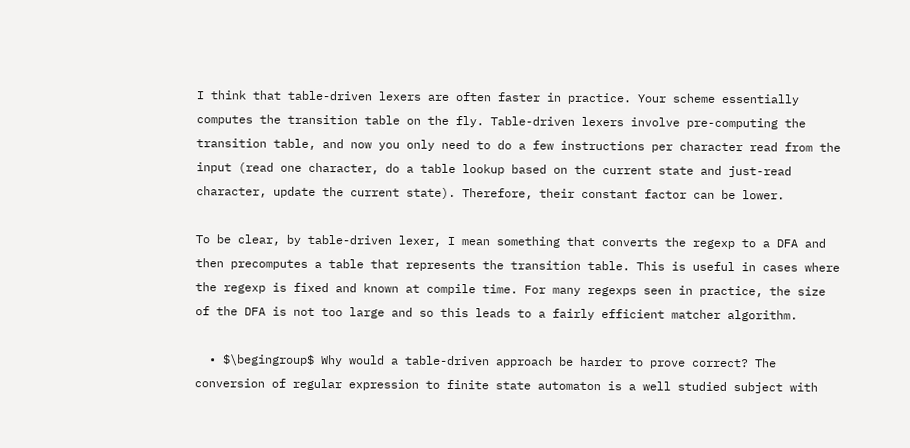I think that table-driven lexers are often faster in practice. Your scheme essentially computes the transition table on the fly. Table-driven lexers involve pre-computing the transition table, and now you only need to do a few instructions per character read from the input (read one character, do a table lookup based on the current state and just-read character, update the current state). Therefore, their constant factor can be lower.

To be clear, by table-driven lexer, I mean something that converts the regexp to a DFA and then precomputes a table that represents the transition table. This is useful in cases where the regexp is fixed and known at compile time. For many regexps seen in practice, the size of the DFA is not too large and so this leads to a fairly efficient matcher algorithm.

  • $\begingroup$ Why would a table-driven approach be harder to prove correct? The conversion of regular expression to finite state automaton is a well studied subject with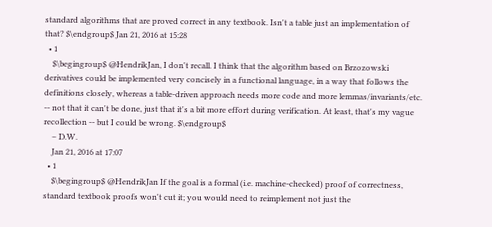standard algorithms that are proved correct in any textbook. Isn't a table just an implementation of that? $\endgroup$ Jan 21, 2016 at 15:28
  • 1
    $\begingroup$ @HendrikJan, I don't recall. I think that the algorithm based on Brzozowski derivatives could be implemented very concisely in a functional language, in a way that follows the definitions closely, whereas a table-driven approach needs more code and more lemmas/invariants/etc. -- not that it can't be done, just that it's a bit more effort during verification. At least, that's my vague recollection -- but I could be wrong. $\endgroup$
    – D.W.
    Jan 21, 2016 at 17:07
  • 1
    $\begingroup$ @HendrikJan If the goal is a formal (i.e. machine-checked) proof of correctness, standard textbook proofs won't cut it; you would need to reimplement not just the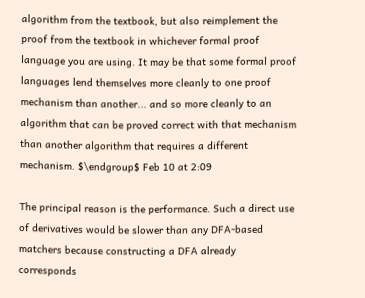algorithm from the textbook, but also reimplement the proof from the textbook in whichever formal proof language you are using. It may be that some formal proof languages lend themselves more cleanly to one proof mechanism than another... and so more cleanly to an algorithm that can be proved correct with that mechanism than another algorithm that requires a different mechanism. $\endgroup$ Feb 10 at 2:09

The principal reason is the performance. Such a direct use of derivatives would be slower than any DFA-based matchers because constructing a DFA already corresponds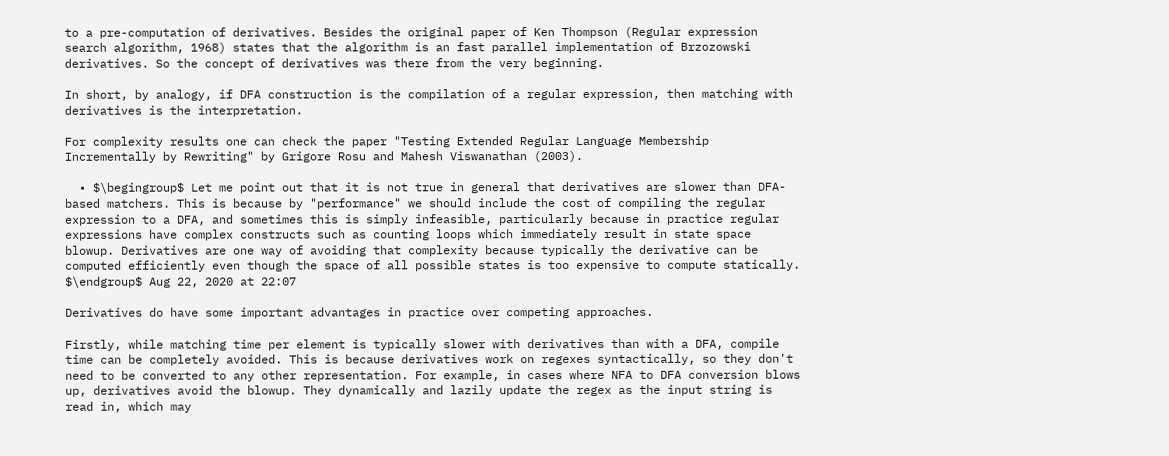to a pre-computation of derivatives. Besides the original paper of Ken Thompson (Regular expression search algorithm, 1968) states that the algorithm is an fast parallel implementation of Brzozowski derivatives. So the concept of derivatives was there from the very beginning.

In short, by analogy, if DFA construction is the compilation of a regular expression, then matching with derivatives is the interpretation.

For complexity results one can check the paper "Testing Extended Regular Language Membership Incrementally by Rewriting" by Grigore Rosu and Mahesh Viswanathan (2003).

  • $\begingroup$ Let me point out that it is not true in general that derivatives are slower than DFA-based matchers. This is because by "performance" we should include the cost of compiling the regular expression to a DFA, and sometimes this is simply infeasible, particularly because in practice regular expressions have complex constructs such as counting loops which immediately result in state space blowup. Derivatives are one way of avoiding that complexity because typically the derivative can be computed efficiently even though the space of all possible states is too expensive to compute statically. $\endgroup$ Aug 22, 2020 at 22:07

Derivatives do have some important advantages in practice over competing approaches.

Firstly, while matching time per element is typically slower with derivatives than with a DFA, compile time can be completely avoided. This is because derivatives work on regexes syntactically, so they don't need to be converted to any other representation. For example, in cases where NFA to DFA conversion blows up, derivatives avoid the blowup. They dynamically and lazily update the regex as the input string is read in, which may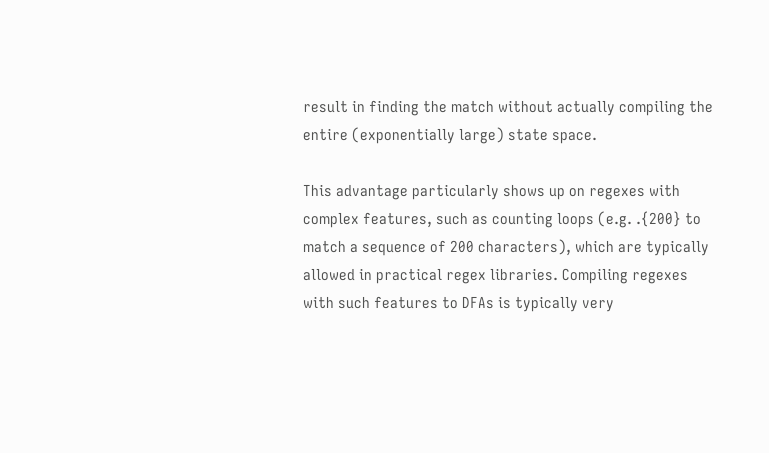result in finding the match without actually compiling the entire (exponentially large) state space.

This advantage particularly shows up on regexes with complex features, such as counting loops (e.g. .{200} to match a sequence of 200 characters), which are typically allowed in practical regex libraries. Compiling regexes with such features to DFAs is typically very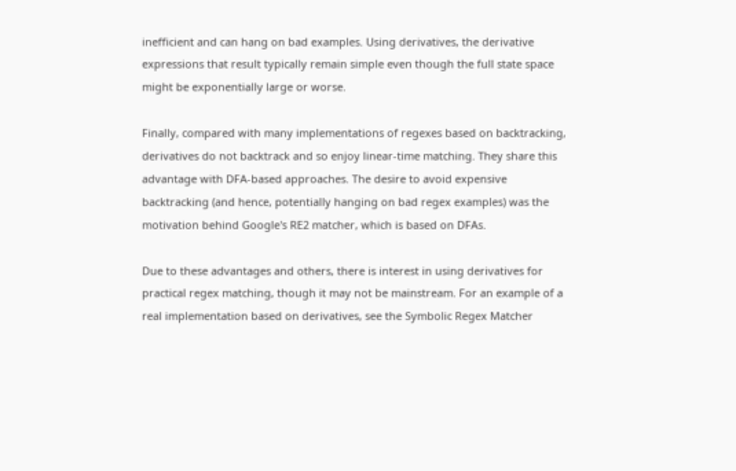inefficient and can hang on bad examples. Using derivatives, the derivative expressions that result typically remain simple even though the full state space might be exponentially large or worse.

Finally, compared with many implementations of regexes based on backtracking, derivatives do not backtrack and so enjoy linear-time matching. They share this advantage with DFA-based approaches. The desire to avoid expensive backtracking (and hence, potentially hanging on bad regex examples) was the motivation behind Google's RE2 matcher, which is based on DFAs.

Due to these advantages and others, there is interest in using derivatives for practical regex matching, though it may not be mainstream. For an example of a real implementation based on derivatives, see the Symbolic Regex Matcher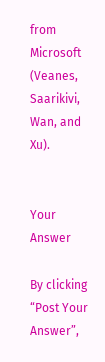from Microsoft (Veanes, Saarikivi, Wan, and Xu).


Your Answer

By clicking “Post Your Answer”,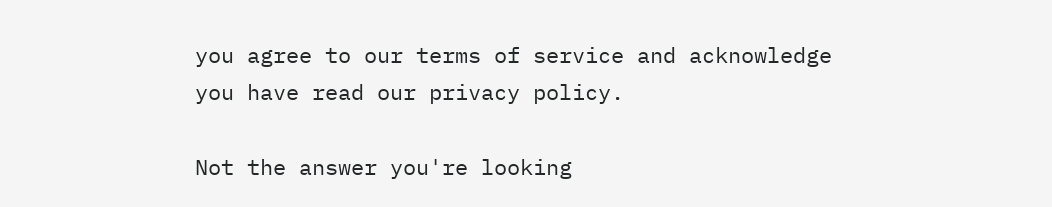you agree to our terms of service and acknowledge you have read our privacy policy.

Not the answer you're looking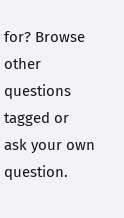for? Browse other questions tagged or ask your own question.